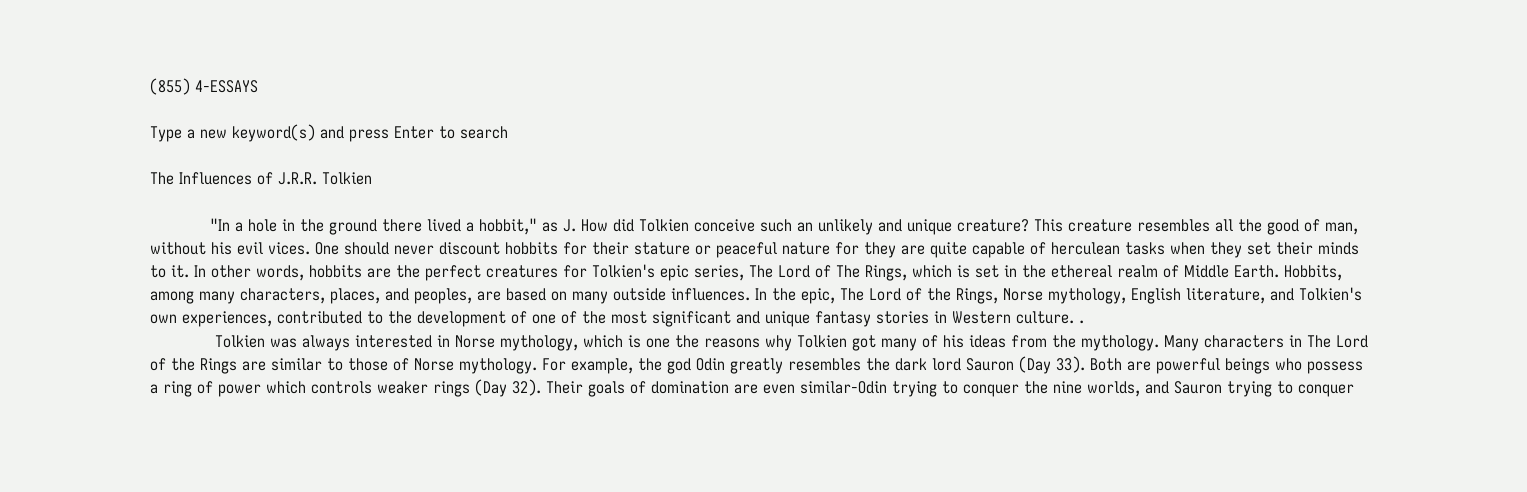(855) 4-ESSAYS

Type a new keyword(s) and press Enter to search

The Influences of J.R.R. Tolkien

            "In a hole in the ground there lived a hobbit," as J. How did Tolkien conceive such an unlikely and unique creature? This creature resembles all the good of man, without his evil vices. One should never discount hobbits for their stature or peaceful nature for they are quite capable of herculean tasks when they set their minds to it. In other words, hobbits are the perfect creatures for Tolkien's epic series, The Lord of The Rings, which is set in the ethereal realm of Middle Earth. Hobbits, among many characters, places, and peoples, are based on many outside influences. In the epic, The Lord of the Rings, Norse mythology, English literature, and Tolkien's own experiences, contributed to the development of one of the most significant and unique fantasy stories in Western culture. .
             Tolkien was always interested in Norse mythology, which is one the reasons why Tolkien got many of his ideas from the mythology. Many characters in The Lord of the Rings are similar to those of Norse mythology. For example, the god Odin greatly resembles the dark lord Sauron (Day 33). Both are powerful beings who possess a ring of power which controls weaker rings (Day 32). Their goals of domination are even similar-Odin trying to conquer the nine worlds, and Sauron trying to conquer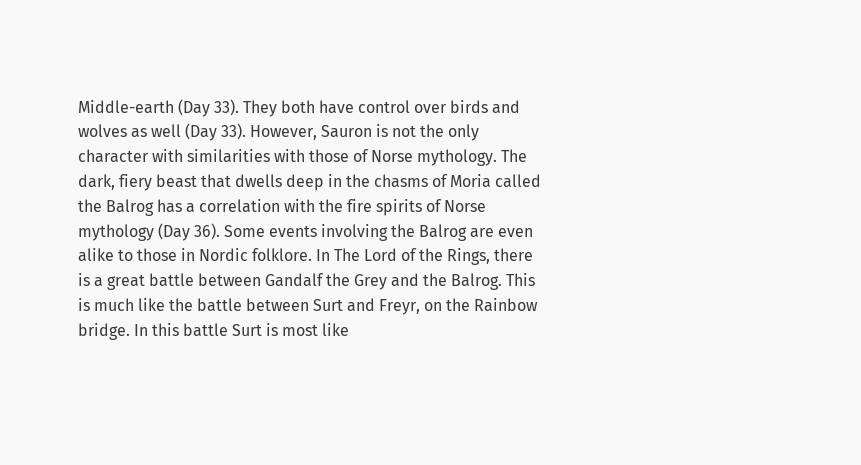Middle-earth (Day 33). They both have control over birds and wolves as well (Day 33). However, Sauron is not the only character with similarities with those of Norse mythology. The dark, fiery beast that dwells deep in the chasms of Moria called the Balrog has a correlation with the fire spirits of Norse mythology (Day 36). Some events involving the Balrog are even alike to those in Nordic folklore. In The Lord of the Rings, there is a great battle between Gandalf the Grey and the Balrog. This is much like the battle between Surt and Freyr, on the Rainbow bridge. In this battle Surt is most like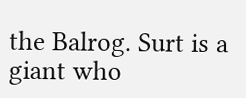the Balrog. Surt is a giant who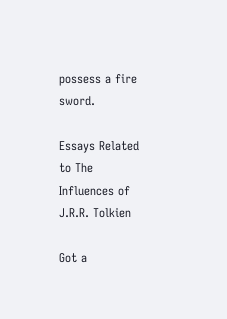possess a fire sword.

Essays Related to The Influences of J.R.R. Tolkien

Got a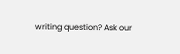writing question? Ask our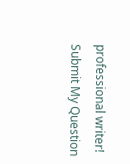professional writer!
Submit My Question